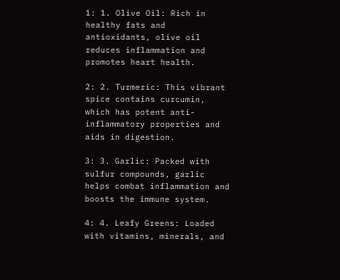1: 1. Olive Oil: Rich in healthy fats and antioxidants, olive oil reduces inflammation and promotes heart health.

2: 2. Turmeric: This vibrant spice contains curcumin, which has potent anti-inflammatory properties and aids in digestion.

3: 3. Garlic: Packed with sulfur compounds, garlic helps combat inflammation and boosts the immune system.

4: 4. Leafy Greens: Loaded with vitamins, minerals, and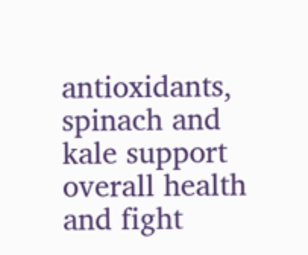antioxidants, spinach and kale support overall health and fight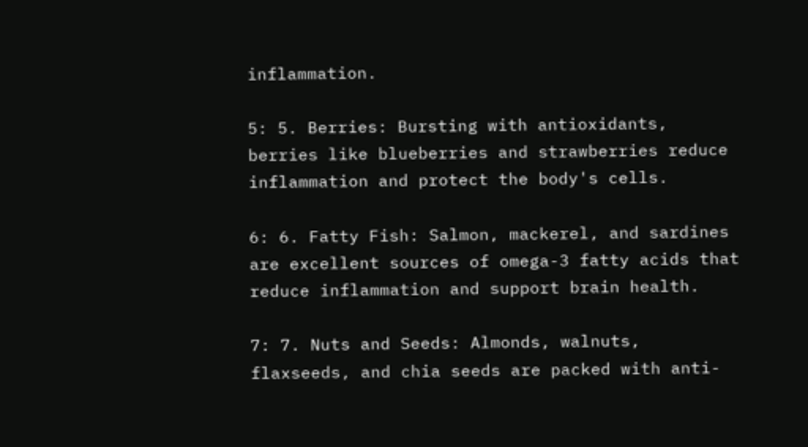inflammation.

5: 5. Berries: Bursting with antioxidants, berries like blueberries and strawberries reduce inflammation and protect the body's cells.

6: 6. Fatty Fish: Salmon, mackerel, and sardines are excellent sources of omega-3 fatty acids that reduce inflammation and support brain health.

7: 7. Nuts and Seeds: Almonds, walnuts, flaxseeds, and chia seeds are packed with anti-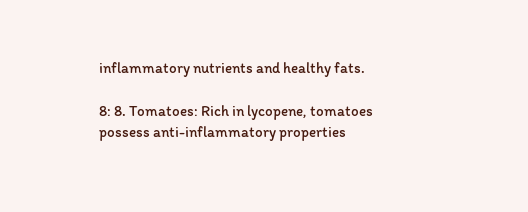inflammatory nutrients and healthy fats.

8: 8. Tomatoes: Rich in lycopene, tomatoes possess anti-inflammatory properties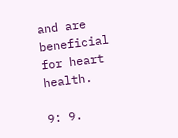and are beneficial for heart health.

9: 9.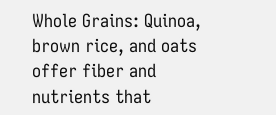Whole Grains: Quinoa, brown rice, and oats offer fiber and nutrients that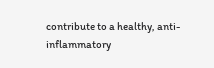contribute to a healthy, anti-inflammatory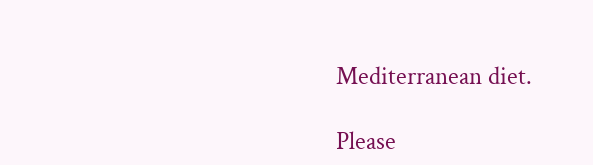Mediterranean diet.

Please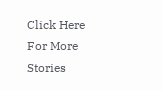Click Here For More Stories